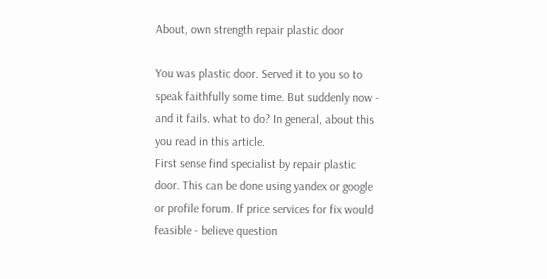About, own strength repair plastic door

You was plastic door. Served it to you so to speak faithfully some time. But suddenly now - and it fails. what to do? In general, about this you read in this article.
First sense find specialist by repair plastic door. This can be done using yandex or google or profile forum. If price services for fix would feasible - believe question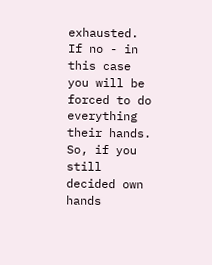exhausted. If no - in this case you will be forced to do everything their hands.
So, if you still decided own hands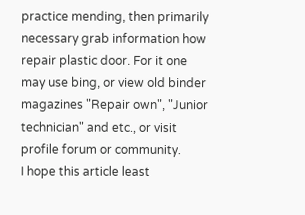practice mending, then primarily necessary grab information how repair plastic door. For it one may use bing, or view old binder magazines "Repair own", "Junior technician" and etc., or visit profile forum or community.
I hope this article least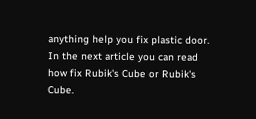anything help you fix plastic door. In the next article you can read how fix Rubik's Cube or Rubik's Cube.